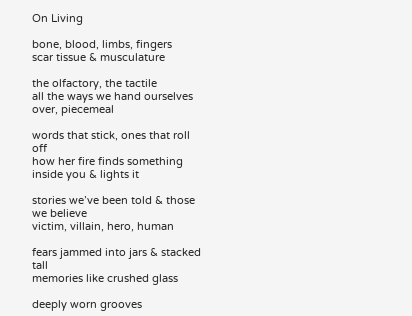On Living

bone, blood, limbs, fingers
scar tissue & musculature

the olfactory, the tactile
all the ways we hand ourselves over, piecemeal

words that stick, ones that roll off
how her fire finds something inside you & lights it

stories we’ve been told & those we believe
victim, villain, hero, human

fears jammed into jars & stacked tall
memories like crushed glass

deeply worn grooves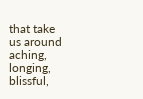that take us around
aching, longing, blissful,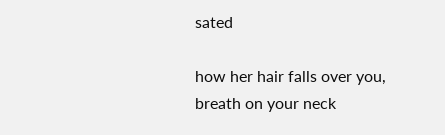sated

how her hair falls over you,
breath on your neck